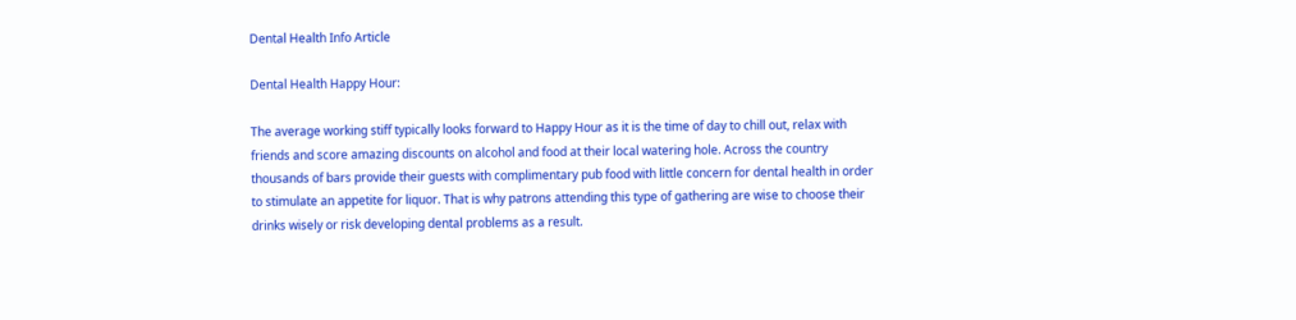Dental Health Info Article

Dental Health Happy Hour:

The average working stiff typically looks forward to Happy Hour as it is the time of day to chill out, relax with friends and score amazing discounts on alcohol and food at their local watering hole. Across the country thousands of bars provide their guests with complimentary pub food with little concern for dental health in order to stimulate an appetite for liquor. That is why patrons attending this type of gathering are wise to choose their drinks wisely or risk developing dental problems as a result.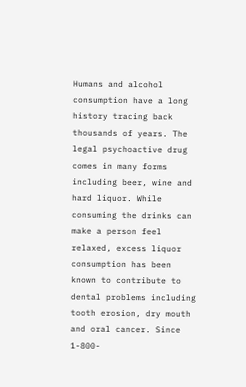Humans and alcohol consumption have a long history tracing back thousands of years. The legal psychoactive drug comes in many forms including beer, wine and hard liquor. While consuming the drinks can make a person feel relaxed, excess liquor consumption has been known to contribute to dental problems including tooth erosion, dry mouth and oral cancer. Since 1-800-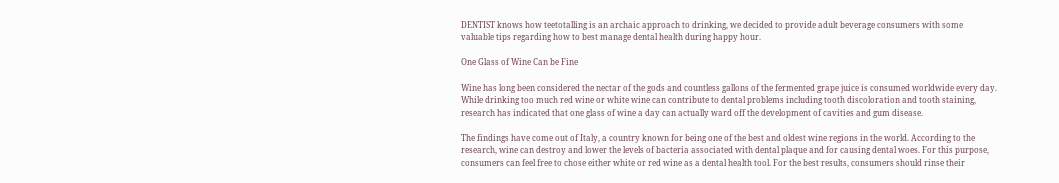DENTIST knows how teetotalling is an archaic approach to drinking, we decided to provide adult beverage consumers with some valuable tips regarding how to best manage dental health during happy hour.

One Glass of Wine Can be Fine

Wine has long been considered the nectar of the gods and countless gallons of the fermented grape juice is consumed worldwide every day. While drinking too much red wine or white wine can contribute to dental problems including tooth discoloration and tooth staining, research has indicated that one glass of wine a day can actually ward off the development of cavities and gum disease.

The findings have come out of Italy, a country known for being one of the best and oldest wine regions in the world. According to the research, wine can destroy and lower the levels of bacteria associated with dental plaque and for causing dental woes. For this purpose, consumers can feel free to chose either white or red wine as a dental health tool. For the best results, consumers should rinse their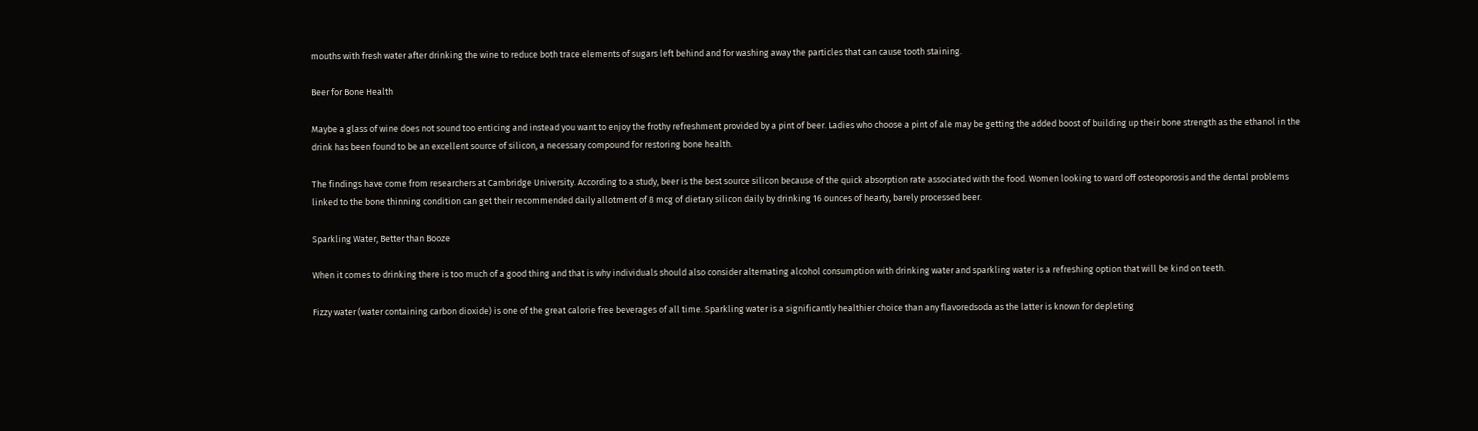mouths with fresh water after drinking the wine to reduce both trace elements of sugars left behind and for washing away the particles that can cause tooth staining.

Beer for Bone Health

Maybe a glass of wine does not sound too enticing and instead you want to enjoy the frothy refreshment provided by a pint of beer. Ladies who choose a pint of ale may be getting the added boost of building up their bone strength as the ethanol in the drink has been found to be an excellent source of silicon, a necessary compound for restoring bone health.

The findings have come from researchers at Cambridge University. According to a study, beer is the best source silicon because of the quick absorption rate associated with the food. Women looking to ward off osteoporosis and the dental problems linked to the bone thinning condition can get their recommended daily allotment of 8 mcg of dietary silicon daily by drinking 16 ounces of hearty, barely processed beer.

Sparkling Water, Better than Booze

When it comes to drinking there is too much of a good thing and that is why individuals should also consider alternating alcohol consumption with drinking water and sparkling water is a refreshing option that will be kind on teeth.

Fizzy water (water containing carbon dioxide) is one of the great calorie free beverages of all time. Sparkling water is a significantly healthier choice than any flavoredsoda as the latter is known for depleting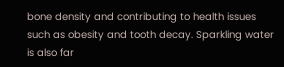bone density and contributing to health issues such as obesity and tooth decay. Sparkling water is also far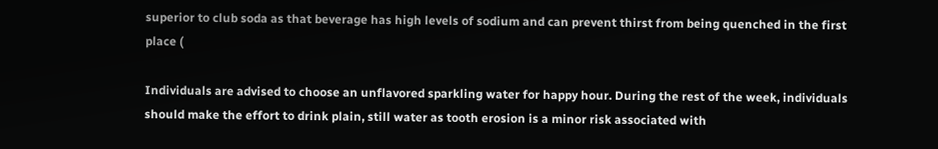superior to club soda as that beverage has high levels of sodium and can prevent thirst from being quenched in the first place (

Individuals are advised to choose an unflavored sparkling water for happy hour. During the rest of the week, individuals should make the effort to drink plain, still water as tooth erosion is a minor risk associated with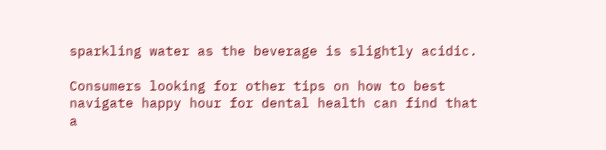sparkling water as the beverage is slightly acidic.

Consumers looking for other tips on how to best navigate happy hour for dental health can find that a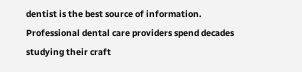dentist is the best source of information. Professional dental care providers spend decades studying their craft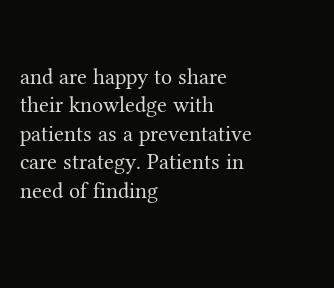and are happy to share their knowledge with patients as a preventative care strategy. Patients in need of finding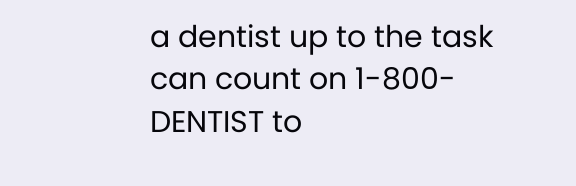a dentist up to the task can count on 1-800-DENTIST to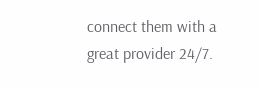connect them with a great provider 24/7.